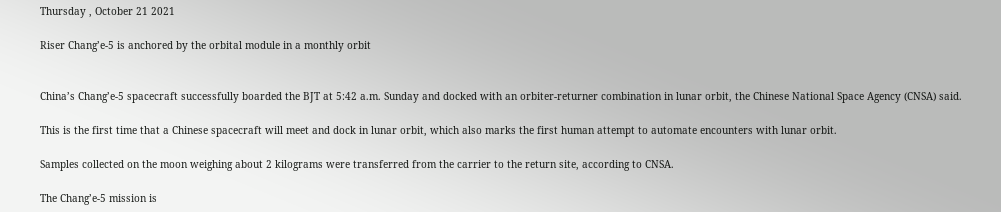Thursday , October 21 2021

Riser Chang’e-5 is anchored by the orbital module in a monthly orbit


China’s Chang’e-5 spacecraft successfully boarded the BJT at 5:42 a.m. Sunday and docked with an orbiter-returner combination in lunar orbit, the Chinese National Space Agency (CNSA) said.

This is the first time that a Chinese spacecraft will meet and dock in lunar orbit, which also marks the first human attempt to automate encounters with lunar orbit.

Samples collected on the moon weighing about 2 kilograms were transferred from the carrier to the return site, according to CNSA.

The Chang’e-5 mission is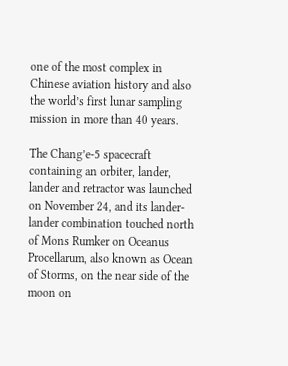one of the most complex in Chinese aviation history and also the world’s first lunar sampling mission in more than 40 years.

The Chang’e-5 spacecraft containing an orbiter, lander, lander and retractor was launched on November 24, and its lander-lander combination touched north of Mons Rumker on Oceanus Procellarum, also known as Ocean of Storms, on the near side of the moon on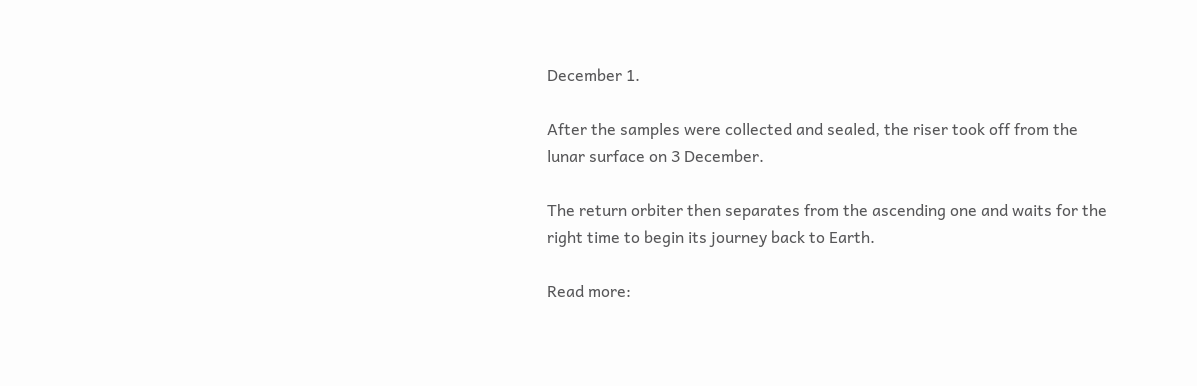December 1.

After the samples were collected and sealed, the riser took off from the lunar surface on 3 December.

The return orbiter then separates from the ascending one and waits for the right time to begin its journey back to Earth.

Read more: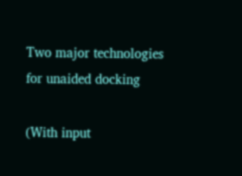Two major technologies for unaided docking

(With input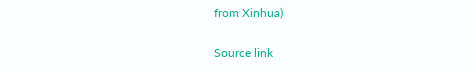from Xinhua)

Source link